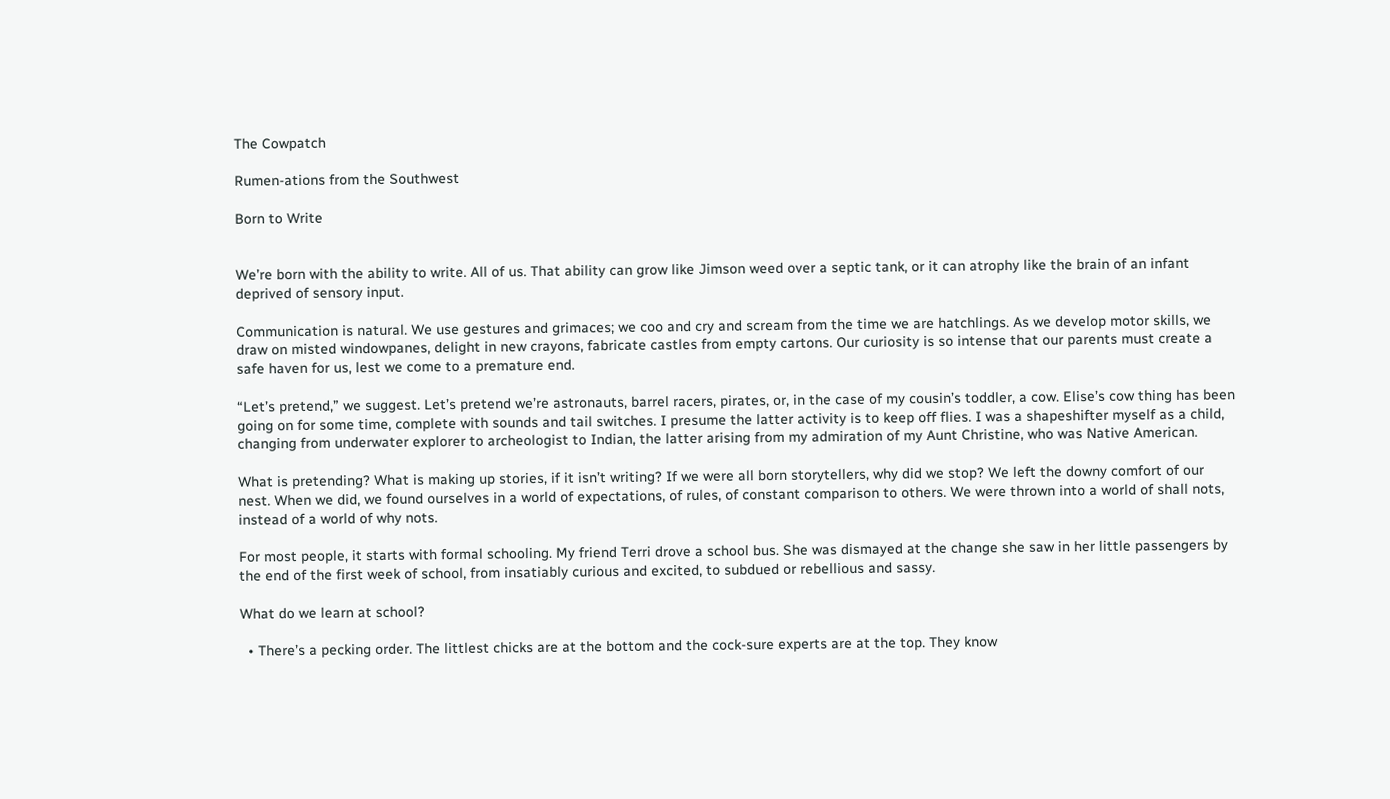The Cowpatch

Rumen-ations from the Southwest

Born to Write


We’re born with the ability to write. All of us. That ability can grow like Jimson weed over a septic tank, or it can atrophy like the brain of an infant deprived of sensory input.

Communication is natural. We use gestures and grimaces; we coo and cry and scream from the time we are hatchlings. As we develop motor skills, we draw on misted windowpanes, delight in new crayons, fabricate castles from empty cartons. Our curiosity is so intense that our parents must create a safe haven for us, lest we come to a premature end.

“Let’s pretend,” we suggest. Let’s pretend we’re astronauts, barrel racers, pirates, or, in the case of my cousin’s toddler, a cow. Elise’s cow thing has been going on for some time, complete with sounds and tail switches. I presume the latter activity is to keep off flies. I was a shapeshifter myself as a child, changing from underwater explorer to archeologist to Indian, the latter arising from my admiration of my Aunt Christine, who was Native American.

What is pretending? What is making up stories, if it isn’t writing? If we were all born storytellers, why did we stop? We left the downy comfort of our nest. When we did, we found ourselves in a world of expectations, of rules, of constant comparison to others. We were thrown into a world of shall nots, instead of a world of why nots.

For most people, it starts with formal schooling. My friend Terri drove a school bus. She was dismayed at the change she saw in her little passengers by the end of the first week of school, from insatiably curious and excited, to subdued or rebellious and sassy.

What do we learn at school?

  • There’s a pecking order. The littlest chicks are at the bottom and the cock-sure experts are at the top. They know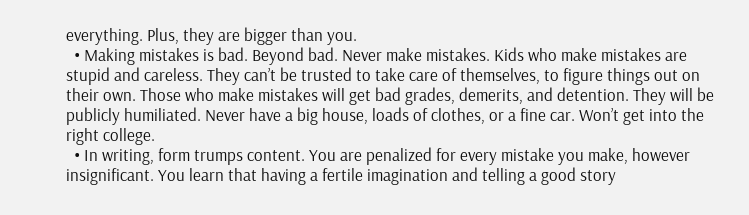everything. Plus, they are bigger than you.
  • Making mistakes is bad. Beyond bad. Never make mistakes. Kids who make mistakes are stupid and careless. They can’t be trusted to take care of themselves, to figure things out on their own. Those who make mistakes will get bad grades, demerits, and detention. They will be publicly humiliated. Never have a big house, loads of clothes, or a fine car. Won’t get into the right college.
  • In writing, form trumps content. You are penalized for every mistake you make, however insignificant. You learn that having a fertile imagination and telling a good story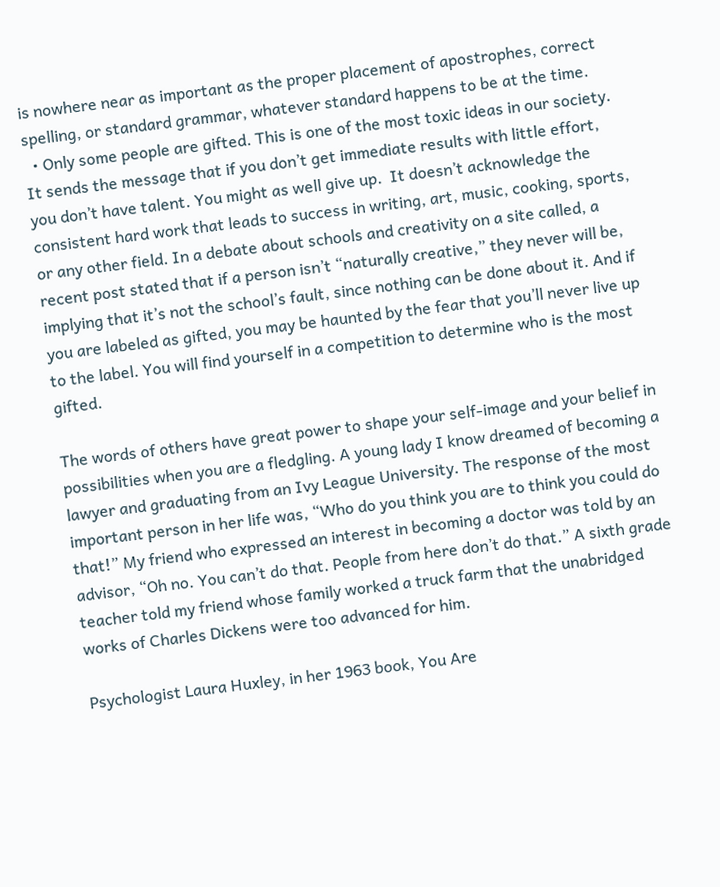is nowhere near as important as the proper placement of apostrophes, correct spelling, or standard grammar, whatever standard happens to be at the time.
  • Only some people are gifted. This is one of the most toxic ideas in our society. It sends the message that if you don’t get immediate results with little effort, you don’t have talent. You might as well give up.  It doesn’t acknowledge the consistent hard work that leads to success in writing, art, music, cooking, sports, or any other field. In a debate about schools and creativity on a site called, a recent post stated that if a person isn’t “naturally creative,” they never will be, implying that it’s not the school’s fault, since nothing can be done about it. And if you are labeled as gifted, you may be haunted by the fear that you’ll never live up to the label. You will find yourself in a competition to determine who is the most gifted.

The words of others have great power to shape your self-image and your belief in possibilities when you are a fledgling. A young lady I know dreamed of becoming a lawyer and graduating from an Ivy League University. The response of the most important person in her life was, “Who do you think you are to think you could do that!” My friend who expressed an interest in becoming a doctor was told by an advisor, “Oh no. You can’t do that. People from here don’t do that.” A sixth grade teacher told my friend whose family worked a truck farm that the unabridged works of Charles Dickens were too advanced for him.

Psychologist Laura Huxley, in her 1963 book, You Are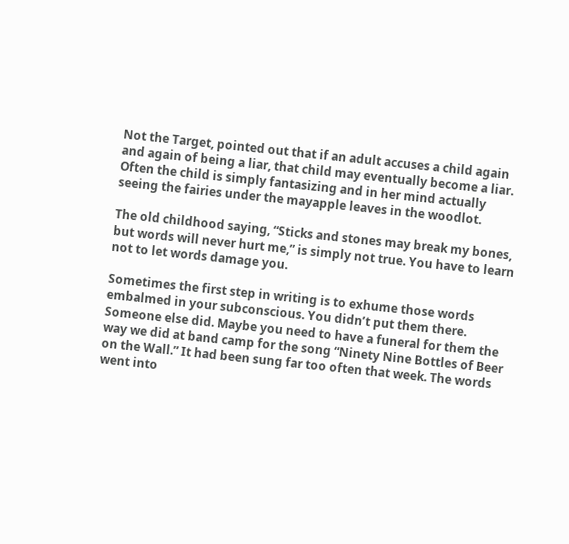Not the Target, pointed out that if an adult accuses a child again and again of being a liar, that child may eventually become a liar. Often the child is simply fantasizing and in her mind actually seeing the fairies under the mayapple leaves in the woodlot.

The old childhood saying, “Sticks and stones may break my bones, but words will never hurt me,” is simply not true. You have to learn not to let words damage you.

Sometimes the first step in writing is to exhume those words embalmed in your subconscious. You didn’t put them there. Someone else did. Maybe you need to have a funeral for them the way we did at band camp for the song “Ninety Nine Bottles of Beer on the Wall.” It had been sung far too often that week. The words went into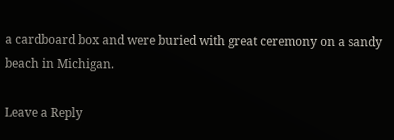a cardboard box and were buried with great ceremony on a sandy beach in Michigan.

Leave a Reply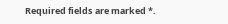Required fields are marked *.